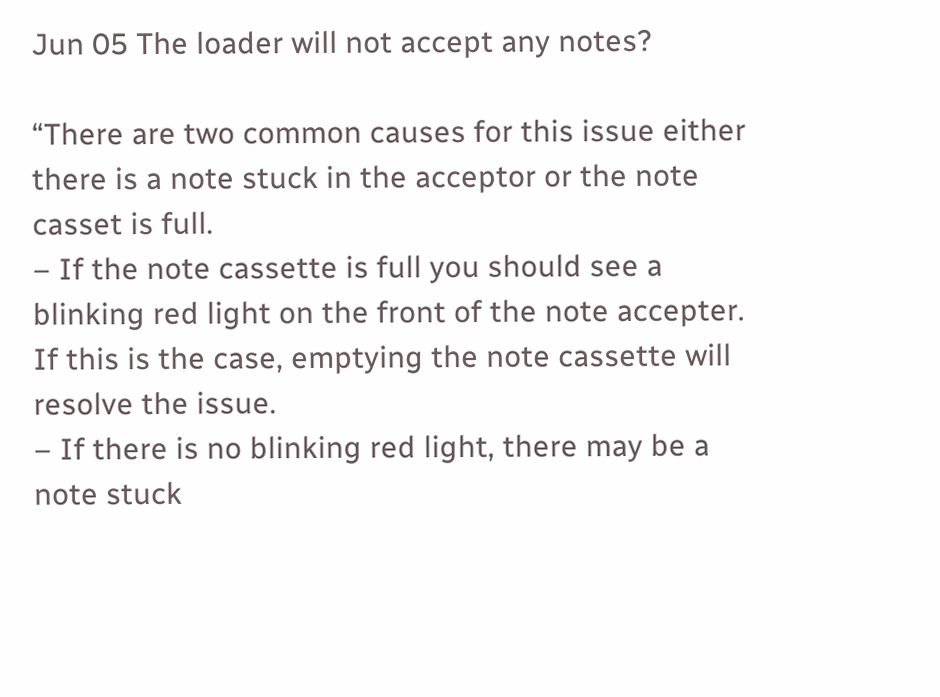Jun 05 The loader will not accept any notes?

“There are two common causes for this issue either there is a note stuck in the acceptor or the note casset is full.
– If the note cassette is full you should see a blinking red light on the front of the note accepter. If this is the case, emptying the note cassette will resolve the issue.
– If there is no blinking red light, there may be a note stuck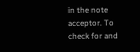in the note acceptor. To check for and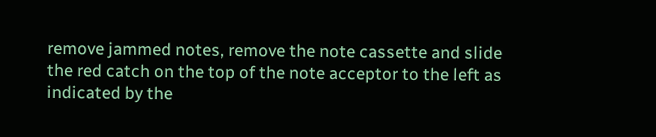remove jammed notes, remove the note cassette and slide the red catch on the top of the note acceptor to the left as indicated by the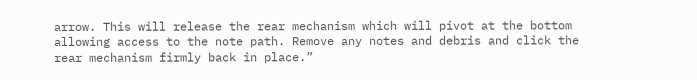arrow. This will release the rear mechanism which will pivot at the bottom allowing access to the note path. Remove any notes and debris and click the rear mechanism firmly back in place.”